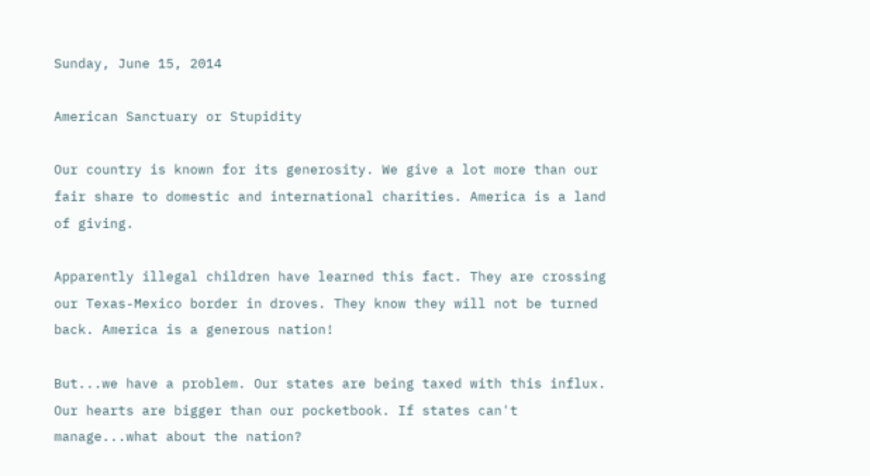Sunday, June 15, 2014

American Sanctuary or Stupidity

Our country is known for its generosity. We give a lot more than our fair share to domestic and international charities. America is a land of giving.

Apparently illegal children have learned this fact. They are crossing our Texas-Mexico border in droves. They know they will not be turned back. America is a generous nation!

But...we have a problem. Our states are being taxed with this influx. Our hearts are bigger than our pocketbook. If states can't manage...what about the nation?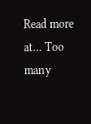Read more at... Too many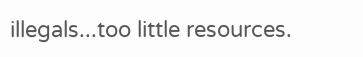illegals...too little resources.